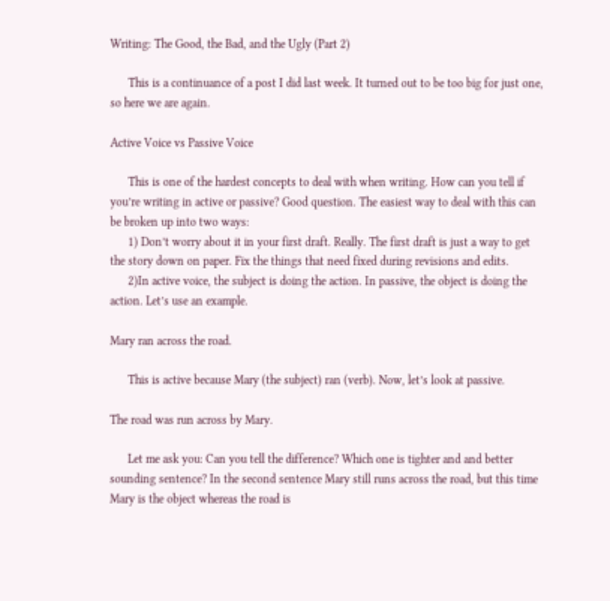Writing: The Good, the Bad, and the Ugly (Part 2)

      This is a continuance of a post I did last week. It turned out to be too big for just one, so here we are again.

Active Voice vs Passive Voice

      This is one of the hardest concepts to deal with when writing. How can you tell if you’re writing in active or passive? Good question. The easiest way to deal with this can be broken up into two ways:
      1) Don’t worry about it in your first draft. Really. The first draft is just a way to get the story down on paper. Fix the things that need fixed during revisions and edits.
      2)In active voice, the subject is doing the action. In passive, the object is doing the action. Let’s use an example.

Mary ran across the road.

      This is active because Mary (the subject) ran (verb). Now, let’s look at passive.

The road was run across by Mary.

      Let me ask you: Can you tell the difference? Which one is tighter and and better sounding sentence? In the second sentence Mary still runs across the road, but this time Mary is the object whereas the road is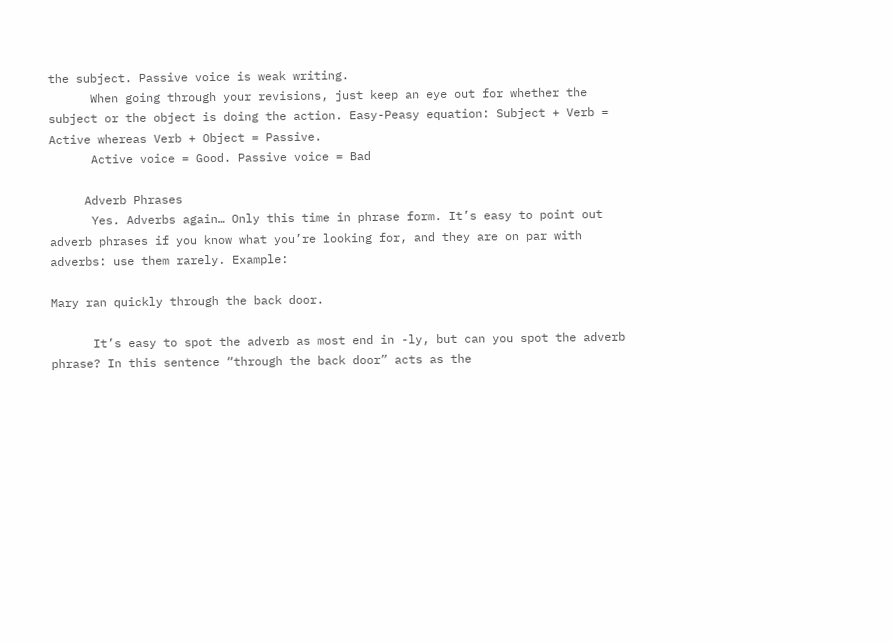the subject. Passive voice is weak writing.
      When going through your revisions, just keep an eye out for whether the subject or the object is doing the action. Easy-Peasy equation: Subject + Verb = Active whereas Verb + Object = Passive.
      Active voice = Good. Passive voice = Bad

     Adverb Phrases
      Yes. Adverbs again… Only this time in phrase form. It’s easy to point out adverb phrases if you know what you’re looking for, and they are on par with adverbs: use them rarely. Example:

Mary ran quickly through the back door.

      It’s easy to spot the adverb as most end in -ly, but can you spot the adverb phrase? In this sentence “through the back door” acts as the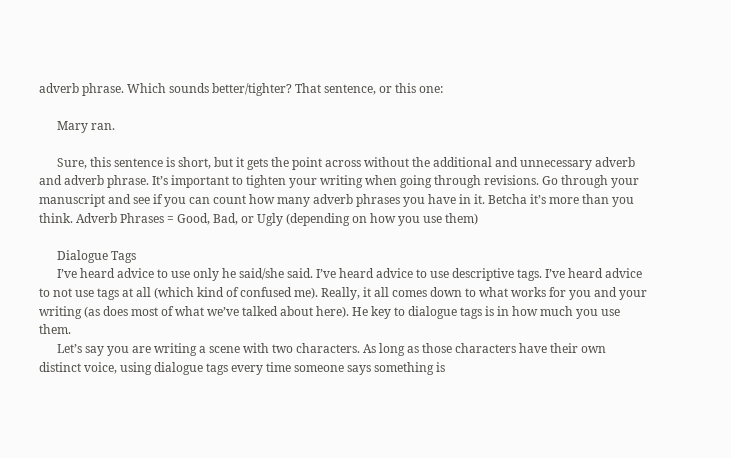adverb phrase. Which sounds better/tighter? That sentence, or this one:

      Mary ran.

      Sure, this sentence is short, but it gets the point across without the additional and unnecessary adverb and adverb phrase. It’s important to tighten your writing when going through revisions. Go through your manuscript and see if you can count how many adverb phrases you have in it. Betcha it’s more than you think. Adverb Phrases = Good, Bad, or Ugly (depending on how you use them)

      Dialogue Tags
      I’ve heard advice to use only he said/she said. I’ve heard advice to use descriptive tags. I’ve heard advice to not use tags at all (which kind of confused me). Really, it all comes down to what works for you and your writing (as does most of what we’ve talked about here). He key to dialogue tags is in how much you use them.
      Let’s say you are writing a scene with two characters. As long as those characters have their own distinct voice, using dialogue tags every time someone says something is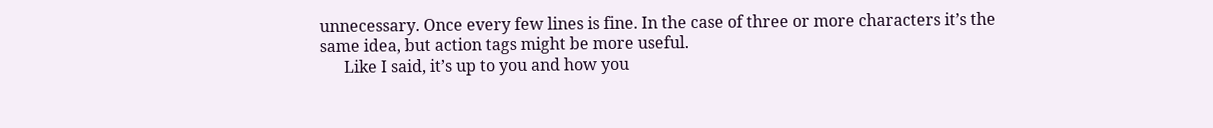unnecessary. Once every few lines is fine. In the case of three or more characters it’s the same idea, but action tags might be more useful.
      Like I said, it’s up to you and how you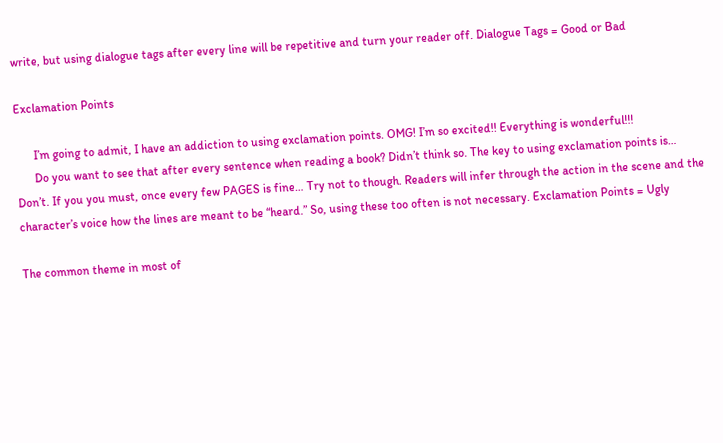write, but using dialogue tags after every line will be repetitive and turn your reader off. Dialogue Tags = Good or Bad

Exclamation Points

      I’m going to admit, I have an addiction to using exclamation points. OMG! I’m so excited!! Everything is wonderful!!!
      Do you want to see that after every sentence when reading a book? Didn’t think so. The key to using exclamation points is… Don’t. If you you must, once every few PAGES is fine… Try not to though. Readers will infer through the action in the scene and the character’s voice how the lines are meant to be “heard.” So, using these too often is not necessary. Exclamation Points = Ugly

The common theme in most of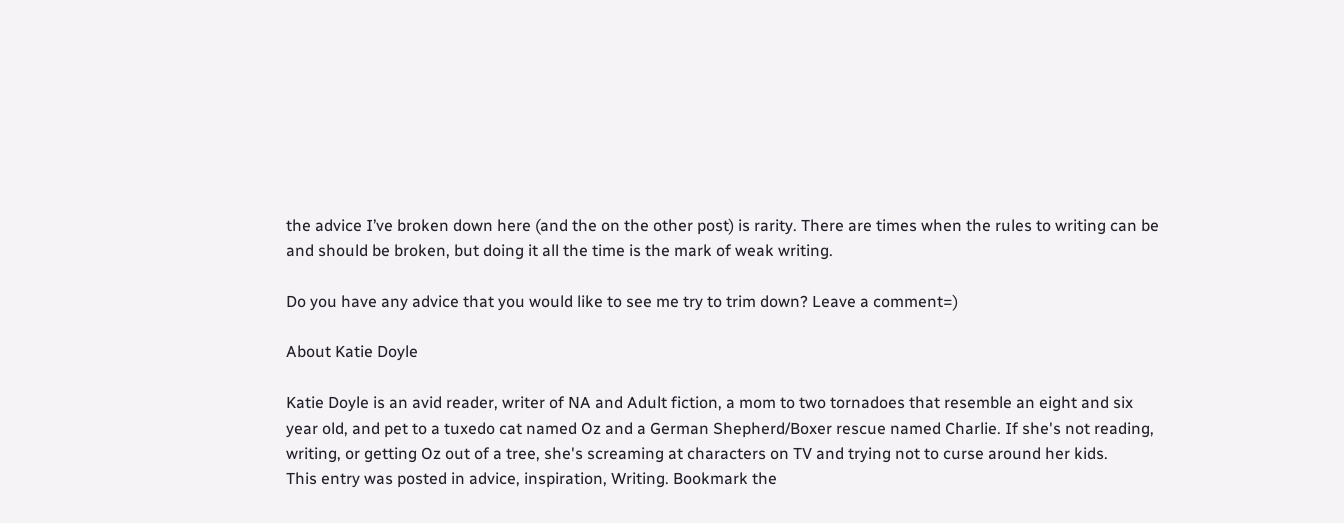the advice I’ve broken down here (and the on the other post) is rarity. There are times when the rules to writing can be and should be broken, but doing it all the time is the mark of weak writing.

Do you have any advice that you would like to see me try to trim down? Leave a comment=)

About Katie Doyle

Katie Doyle is an avid reader, writer of NA and Adult fiction, a mom to two tornadoes that resemble an eight and six year old, and pet to a tuxedo cat named Oz and a German Shepherd/Boxer rescue named Charlie. If she's not reading, writing, or getting Oz out of a tree, she's screaming at characters on TV and trying not to curse around her kids.
This entry was posted in advice, inspiration, Writing. Bookmark the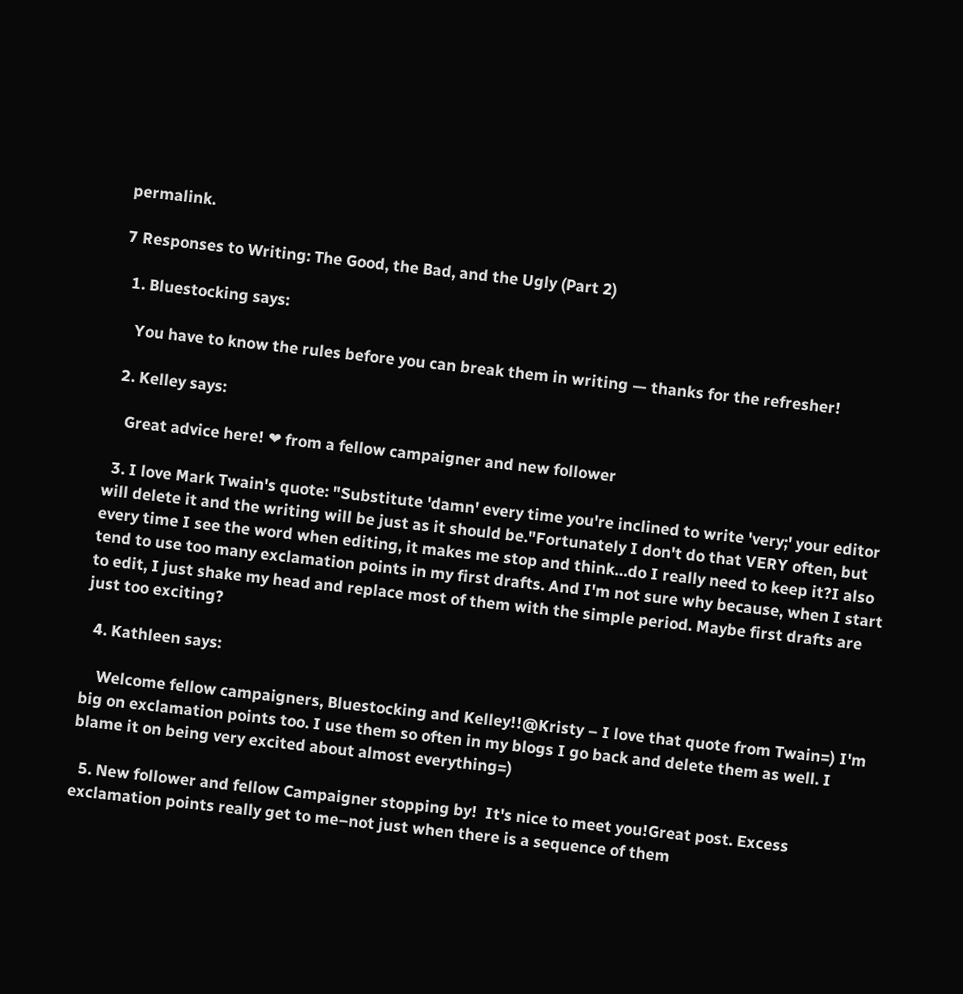permalink.

7 Responses to Writing: The Good, the Bad, and the Ugly (Part 2)

  1. Bluestocking says:

    You have to know the rules before you can break them in writing — thanks for the refresher!

  2. Kelley says:

    Great advice here! ❤ from a fellow campaigner and new follower

  3. I love Mark Twain's quote: "Substitute 'damn' every time you're inclined to write 'very;' your editor will delete it and the writing will be just as it should be."Fortunately I don't do that VERY often, but every time I see the word when editing, it makes me stop and think…do I really need to keep it?I also tend to use too many exclamation points in my first drafts. And I'm not sure why because, when I start to edit, I just shake my head and replace most of them with the simple period. Maybe first drafts are just too exciting?

  4. Kathleen says:

    Welcome fellow campaigners, Bluestocking and Kelley!!@Kristy – I love that quote from Twain=) I'm big on exclamation points too. I use them so often in my blogs I go back and delete them as well. I blame it on being very excited about almost everything=)

  5. New follower and fellow Campaigner stopping by!  It's nice to meet you!Great post. Excess exclamation points really get to me–not just when there is a sequence of them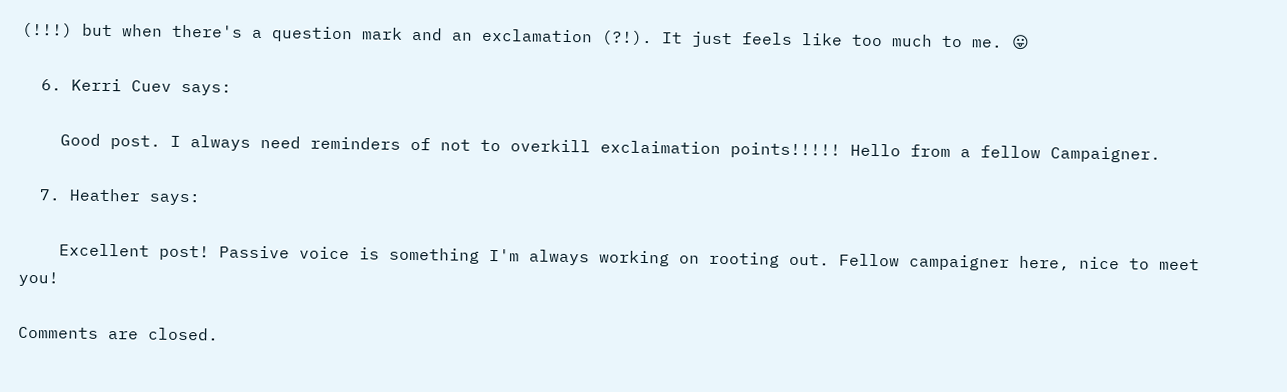(!!!) but when there's a question mark and an exclamation (?!). It just feels like too much to me. 😛

  6. Kerri Cuev says:

    Good post. I always need reminders of not to overkill exclaimation points!!!!! Hello from a fellow Campaigner.

  7. Heather says:

    Excellent post! Passive voice is something I'm always working on rooting out. Fellow campaigner here, nice to meet you!

Comments are closed.